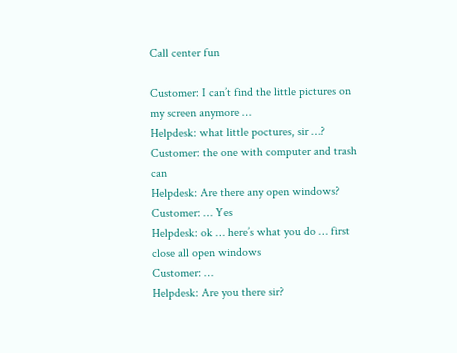Call center fun

Customer: I can’t find the little pictures on my screen anymore …
Helpdesk: what little poctures, sir …?
Customer: the one with computer and trash can
Helpdesk: Are there any open windows?
Customer: … Yes
Helpdesk: ok … here’s what you do … first close all open windows
Customer: …
Helpdesk: Are you there sir?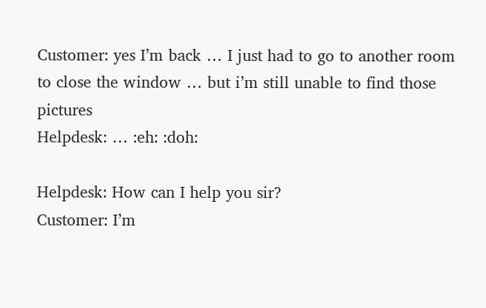Customer: yes I’m back … I just had to go to another room to close the window … but i’m still unable to find those pictures
Helpdesk: … :eh: :doh:

Helpdesk: How can I help you sir?
Customer: I’m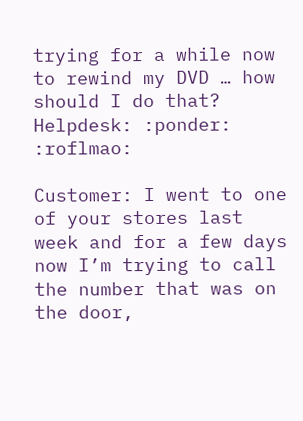trying for a while now to rewind my DVD … how should I do that?
Helpdesk: :ponder: :roflmao:

Customer: I went to one of your stores last week and for a few days now I’m trying to call the number that was on the door,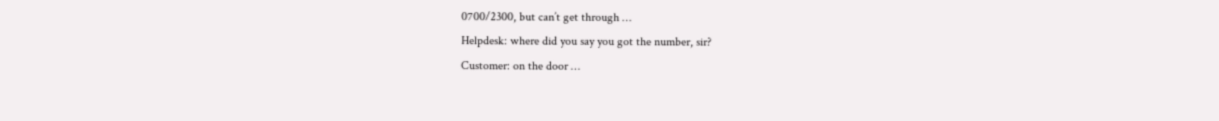0700/2300, but can’t get through …
Helpdesk: where did you say you got the number, sir?
Customer: on the door …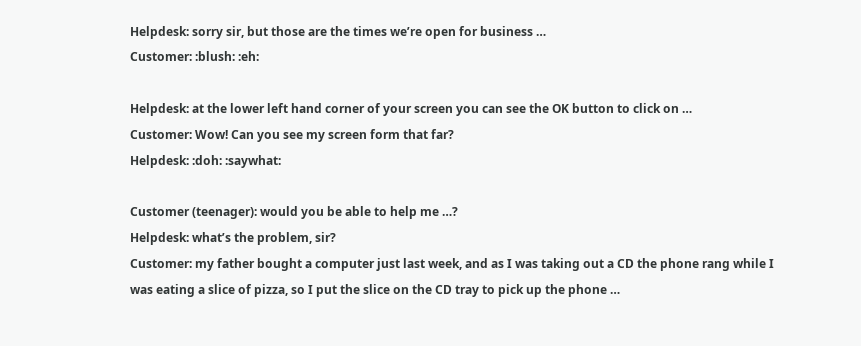Helpdesk: sorry sir, but those are the times we’re open for business …
Customer: :blush: :eh:

Helpdesk: at the lower left hand corner of your screen you can see the OK button to click on …
Customer: Wow! Can you see my screen form that far?
Helpdesk: :doh: :saywhat:

Customer (teenager): would you be able to help me …?
Helpdesk: what’s the problem, sir?
Customer: my father bought a computer just last week, and as I was taking out a CD the phone rang while I was eating a slice of pizza, so I put the slice on the CD tray to pick up the phone …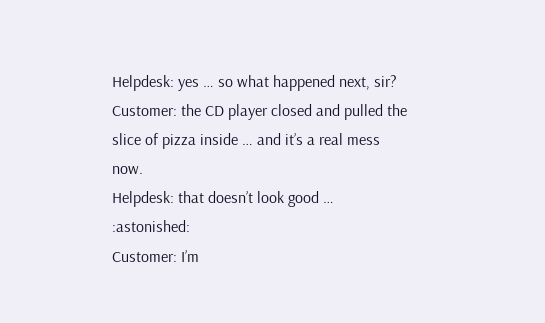Helpdesk: yes … so what happened next, sir?
Customer: the CD player closed and pulled the slice of pizza inside … and it’s a real mess now.
Helpdesk: that doesn’t look good … :astonished:
Customer: I’m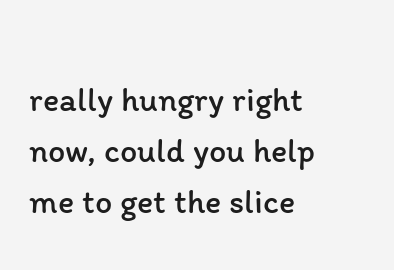really hungry right now, could you help me to get the slice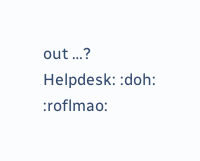out …?
Helpdesk: :doh: :roflmao: